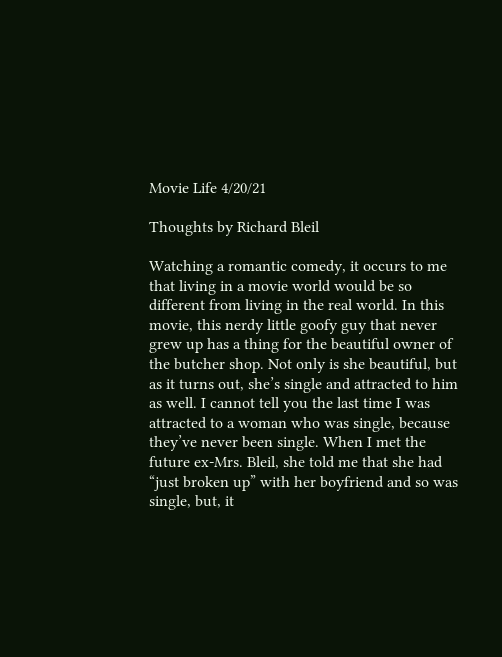Movie Life 4/20/21

Thoughts by Richard Bleil

Watching a romantic comedy, it occurs to me that living in a movie world would be so different from living in the real world. In this movie, this nerdy little goofy guy that never grew up has a thing for the beautiful owner of the butcher shop. Not only is she beautiful, but as it turns out, she’s single and attracted to him as well. I cannot tell you the last time I was attracted to a woman who was single, because they’ve never been single. When I met the future ex-Mrs. Bleil, she told me that she had “just broken up” with her boyfriend and so was single, but, it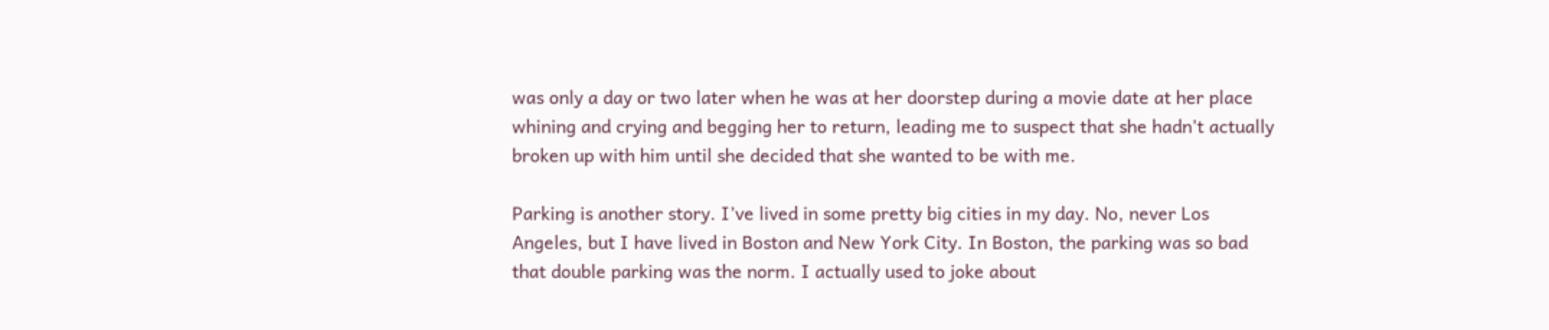was only a day or two later when he was at her doorstep during a movie date at her place whining and crying and begging her to return, leading me to suspect that she hadn’t actually broken up with him until she decided that she wanted to be with me.

Parking is another story. I’ve lived in some pretty big cities in my day. No, never Los Angeles, but I have lived in Boston and New York City. In Boston, the parking was so bad that double parking was the norm. I actually used to joke about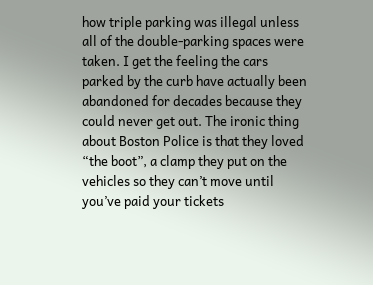how triple parking was illegal unless all of the double-parking spaces were taken. I get the feeling the cars parked by the curb have actually been abandoned for decades because they could never get out. The ironic thing about Boston Police is that they loved “the boot”, a clamp they put on the vehicles so they can’t move until you’ve paid your tickets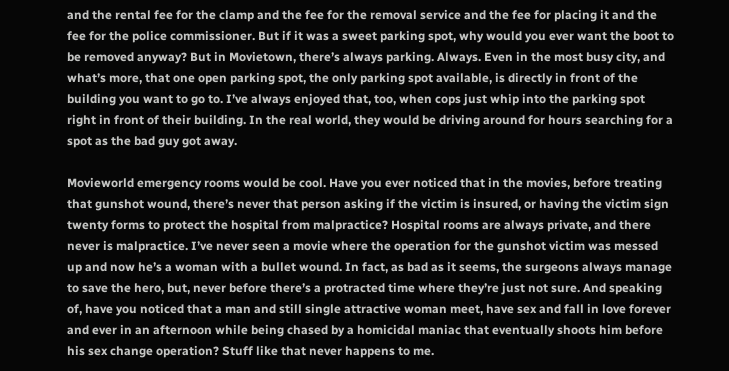and the rental fee for the clamp and the fee for the removal service and the fee for placing it and the fee for the police commissioner. But if it was a sweet parking spot, why would you ever want the boot to be removed anyway? But in Movietown, there’s always parking. Always. Even in the most busy city, and what’s more, that one open parking spot, the only parking spot available, is directly in front of the building you want to go to. I’ve always enjoyed that, too, when cops just whip into the parking spot right in front of their building. In the real world, they would be driving around for hours searching for a spot as the bad guy got away.

Movieworld emergency rooms would be cool. Have you ever noticed that in the movies, before treating that gunshot wound, there’s never that person asking if the victim is insured, or having the victim sign twenty forms to protect the hospital from malpractice? Hospital rooms are always private, and there never is malpractice. I’ve never seen a movie where the operation for the gunshot victim was messed up and now he’s a woman with a bullet wound. In fact, as bad as it seems, the surgeons always manage to save the hero, but, never before there’s a protracted time where they’re just not sure. And speaking of, have you noticed that a man and still single attractive woman meet, have sex and fall in love forever and ever in an afternoon while being chased by a homicidal maniac that eventually shoots him before his sex change operation? Stuff like that never happens to me.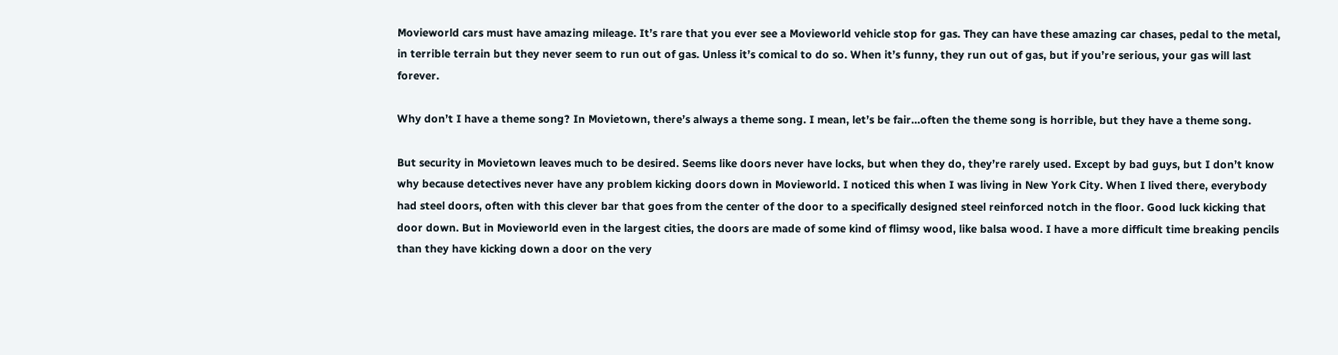Movieworld cars must have amazing mileage. It’s rare that you ever see a Movieworld vehicle stop for gas. They can have these amazing car chases, pedal to the metal, in terrible terrain but they never seem to run out of gas. Unless it’s comical to do so. When it’s funny, they run out of gas, but if you’re serious, your gas will last forever.

Why don’t I have a theme song? In Movietown, there’s always a theme song. I mean, let’s be fair…often the theme song is horrible, but they have a theme song.

But security in Movietown leaves much to be desired. Seems like doors never have locks, but when they do, they’re rarely used. Except by bad guys, but I don’t know why because detectives never have any problem kicking doors down in Movieworld. I noticed this when I was living in New York City. When I lived there, everybody had steel doors, often with this clever bar that goes from the center of the door to a specifically designed steel reinforced notch in the floor. Good luck kicking that door down. But in Movieworld even in the largest cities, the doors are made of some kind of flimsy wood, like balsa wood. I have a more difficult time breaking pencils than they have kicking down a door on the very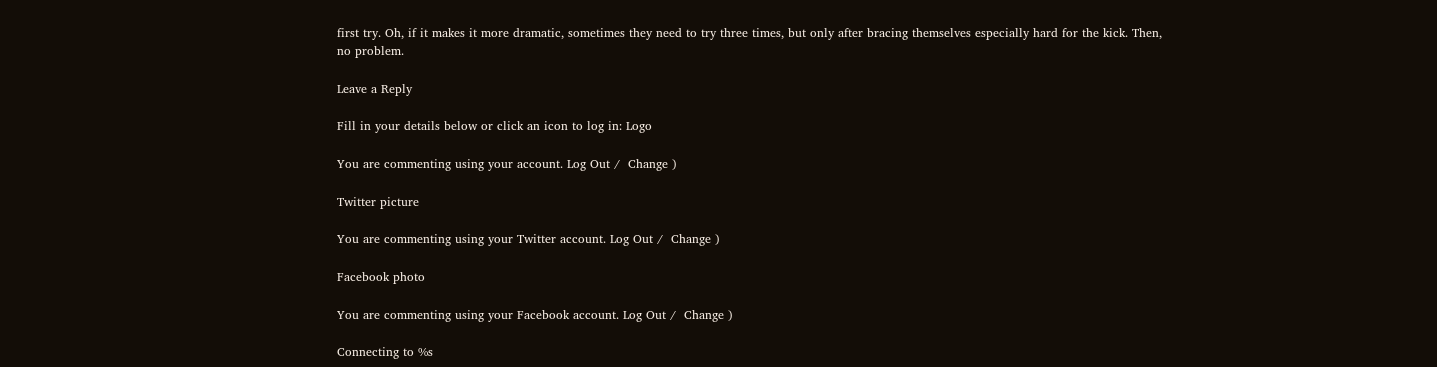first try. Oh, if it makes it more dramatic, sometimes they need to try three times, but only after bracing themselves especially hard for the kick. Then, no problem.

Leave a Reply

Fill in your details below or click an icon to log in: Logo

You are commenting using your account. Log Out /  Change )

Twitter picture

You are commenting using your Twitter account. Log Out /  Change )

Facebook photo

You are commenting using your Facebook account. Log Out /  Change )

Connecting to %s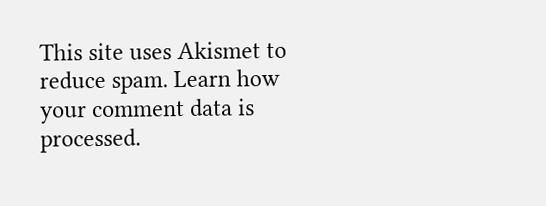This site uses Akismet to reduce spam. Learn how your comment data is processed.